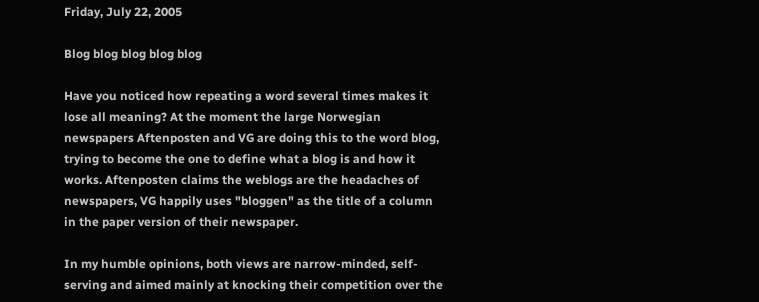Friday, July 22, 2005

Blog blog blog blog blog

Have you noticed how repeating a word several times makes it lose all meaning? At the moment the large Norwegian newspapers Aftenposten and VG are doing this to the word blog, trying to become the one to define what a blog is and how it works. Aftenposten claims the weblogs are the headaches of newspapers, VG happily uses "bloggen" as the title of a column in the paper version of their newspaper.

In my humble opinions, both views are narrow-minded, self-serving and aimed mainly at knocking their competition over the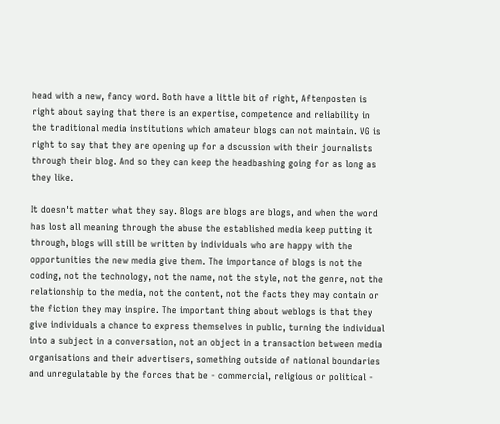head with a new, fancy word. Both have a little bit of right, Aftenposten is right about saying that there is an expertise, competence and reliability in the traditional media institutions which amateur blogs can not maintain. VG is right to say that they are opening up for a dscussion with their journalists through their blog. And so they can keep the headbashing going for as long as they like.

It doesn't matter what they say. Blogs are blogs are blogs, and when the word has lost all meaning through the abuse the established media keep putting it through, blogs will still be written by individuals who are happy with the opportunities the new media give them. The importance of blogs is not the coding, not the technology, not the name, not the style, not the genre, not the relationship to the media, not the content, not the facts they may contain or the fiction they may inspire. The important thing about weblogs is that they give individuals a chance to express themselves in public, turning the individual into a subject in a conversation, not an object in a transaction between media organisations and their advertisers, something outside of national boundaries and unregulatable by the forces that be - commercial, religious or political -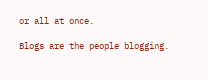or all at once.

Blogs are the people blogging.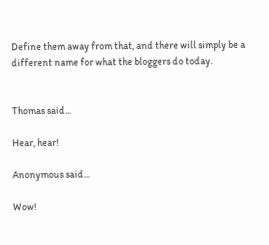Define them away from that, and there will simply be a different name for what the bloggers do today.


Thomas said...

Hear, hear!

Anonymous said...

Wow!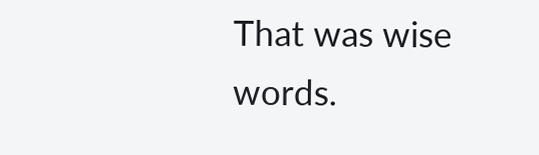That was wise words.